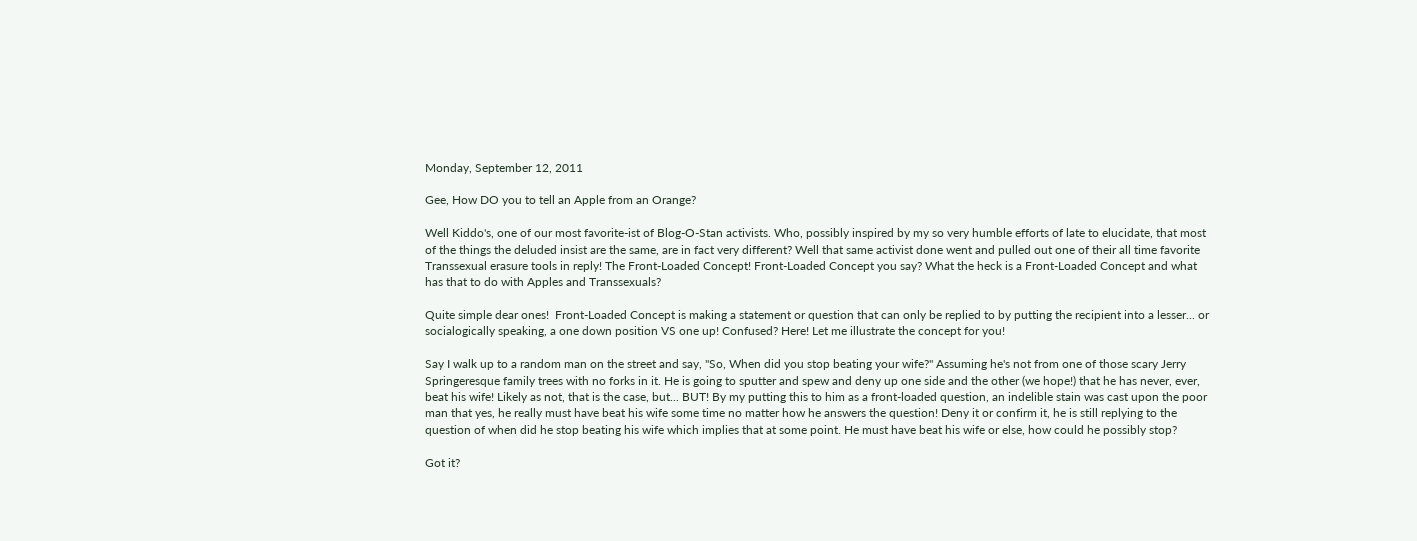Monday, September 12, 2011

Gee, How DO you to tell an Apple from an Orange?

Well Kiddo's, one of our most favorite-ist of Blog-O-Stan activists. Who, possibly inspired by my so very humble efforts of late to elucidate, that most of the things the deluded insist are the same, are in fact very different? Well that same activist done went and pulled out one of their all time favorite Transsexual erasure tools in reply! The Front-Loaded Concept! Front-Loaded Concept you say? What the heck is a Front-Loaded Concept and what has that to do with Apples and Transsexuals?

Quite simple dear ones!  Front-Loaded Concept is making a statement or question that can only be replied to by putting the recipient into a lesser... or socialogically speaking, a one down position VS one up! Confused? Here! Let me illustrate the concept for you!

Say I walk up to a random man on the street and say, "So, When did you stop beating your wife?" Assuming he's not from one of those scary Jerry Springeresque family trees with no forks in it. He is going to sputter and spew and deny up one side and the other (we hope!) that he has never, ever, beat his wife! Likely as not, that is the case, but... BUT! By my putting this to him as a front-loaded question, an indelible stain was cast upon the poor man that yes, he really must have beat his wife some time no matter how he answers the question! Deny it or confirm it, he is still replying to the question of when did he stop beating his wife which implies that at some point. He must have beat his wife or else, how could he possibly stop?

Got it?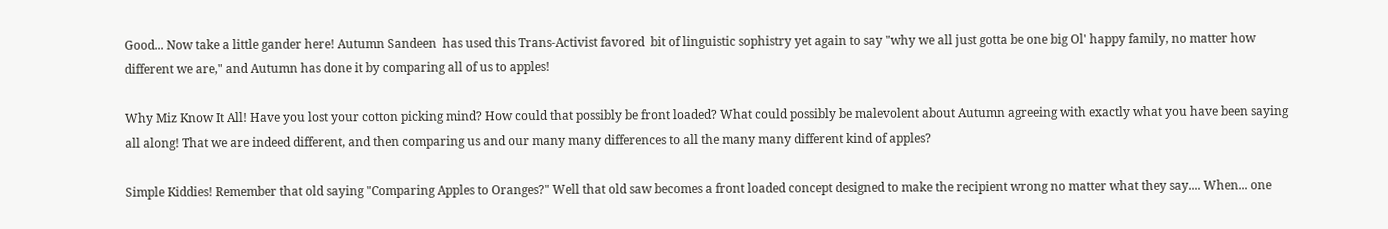Good... Now take a little gander here! Autumn Sandeen  has used this Trans-Activist favored  bit of linguistic sophistry yet again to say "why we all just gotta be one big Ol' happy family, no matter how different we are," and Autumn has done it by comparing all of us to apples!

Why Miz Know It All! Have you lost your cotton picking mind? How could that possibly be front loaded? What could possibly be malevolent about Autumn agreeing with exactly what you have been saying all along! That we are indeed different, and then comparing us and our many many differences to all the many many different kind of apples?

Simple Kiddies! Remember that old saying "Comparing Apples to Oranges?" Well that old saw becomes a front loaded concept designed to make the recipient wrong no matter what they say.... When... one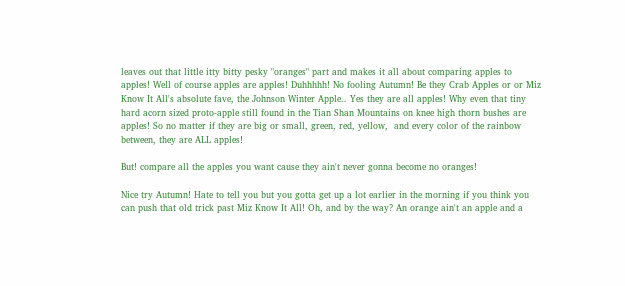leaves out that little itty bitty pesky "oranges" part and makes it all about comparing apples to apples! Well of course apples are apples! Duhhhhh! No fooling Autumn! Be they Crab Apples or or Miz Know It All's absolute fave, the Johnson Winter Apple.. Yes they are all apples! Why even that tiny hard acorn sized proto-apple still found in the Tian Shan Mountains on knee high thorn bushes are apples! So no matter if they are big or small, green, red, yellow,  and every color of the rainbow between, they are ALL apples!

But! compare all the apples you want cause they ain't never gonna become no oranges!

Nice try Autumn! Hate to tell you but you gotta get up a lot earlier in the morning if you think you can push that old trick past Miz Know It All! Oh, and by the way? An orange ain't an apple and a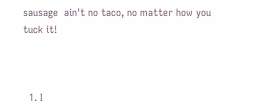sausage  ain't no taco, no matter how you tuck it!



  1. I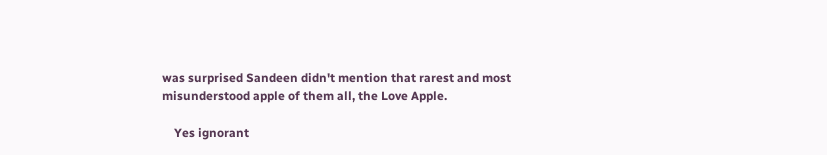was surprised Sandeen didn't mention that rarest and most misunderstood apple of them all, the Love Apple.

    Yes ignorant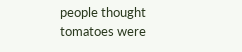people thought tomatoes were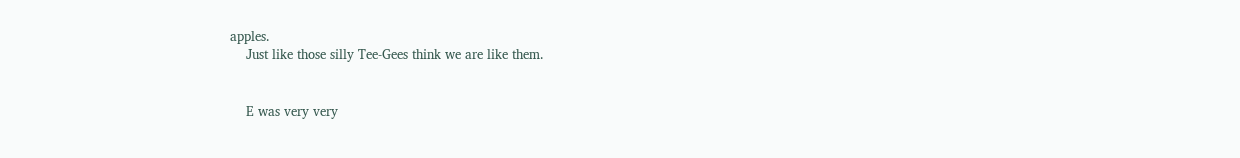apples.
    Just like those silly Tee-Gees think we are like them.


    E was very very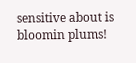sensitive about is bloomin plums!